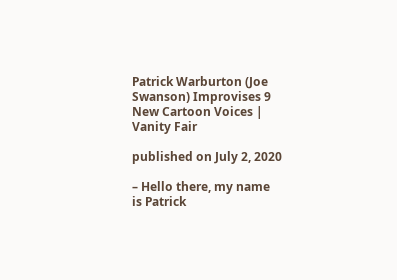Patrick Warburton (Joe Swanson) Improvises 9 New Cartoon Voices | Vanity Fair

published on July 2, 2020

– Hello there, my name
is Patrick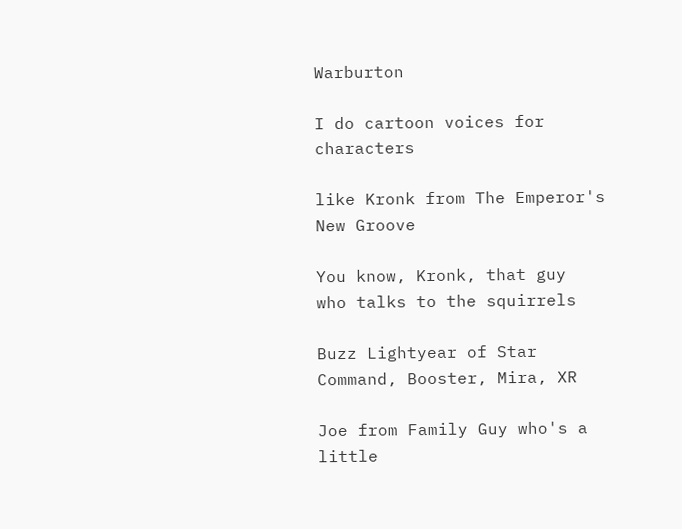Warburton

I do cartoon voices for characters

like Kronk from The Emperor's New Groove

You know, Kronk, that guy
who talks to the squirrels

Buzz Lightyear of Star
Command, Booster, Mira, XR

Joe from Family Guy who's a
little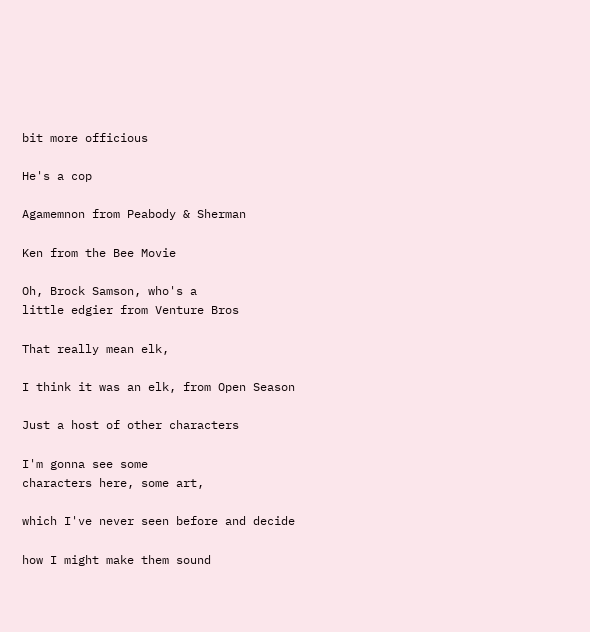bit more officious

He's a cop

Agamemnon from Peabody & Sherman

Ken from the Bee Movie

Oh, Brock Samson, who's a
little edgier from Venture Bros

That really mean elk,

I think it was an elk, from Open Season

Just a host of other characters

I'm gonna see some
characters here, some art,

which I've never seen before and decide

how I might make them sound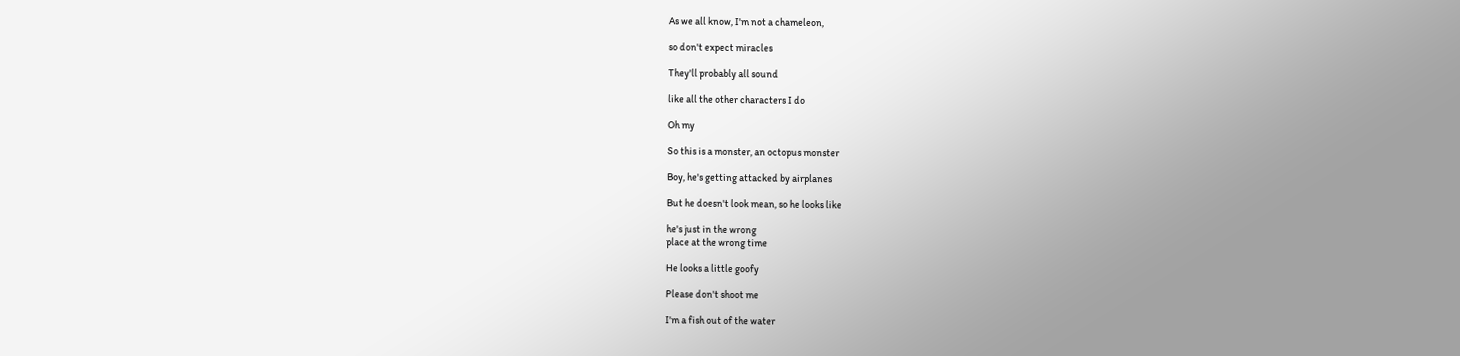As we all know, I'm not a chameleon,

so don't expect miracles

They'll probably all sound

like all the other characters I do

Oh my

So this is a monster, an octopus monster

Boy, he's getting attacked by airplanes

But he doesn't look mean, so he looks like

he's just in the wrong
place at the wrong time

He looks a little goofy

Please don't shoot me

I'm a fish out of the water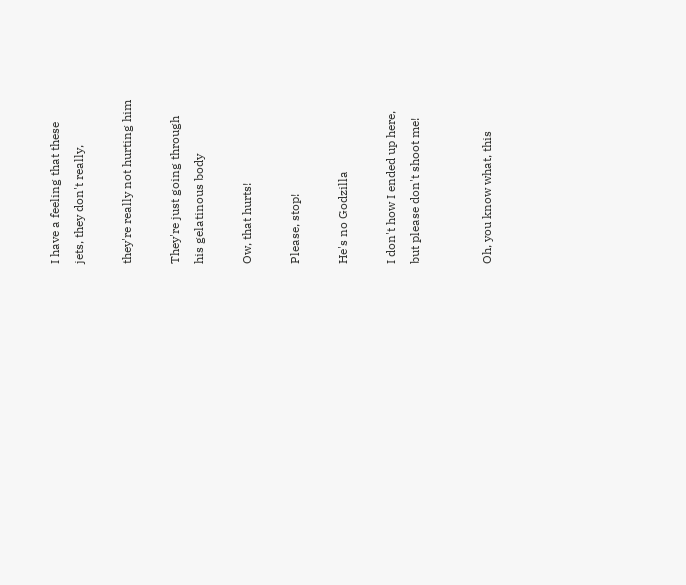I have a feeling that these
jets, they don't really,

they're really not hurting him

They're just going through
his gelatinous body

Ow, that hurts!

Please, stop!

He's no Godzilla

I don't how I ended up here,
but please don't shoot me!


Oh, you know what, this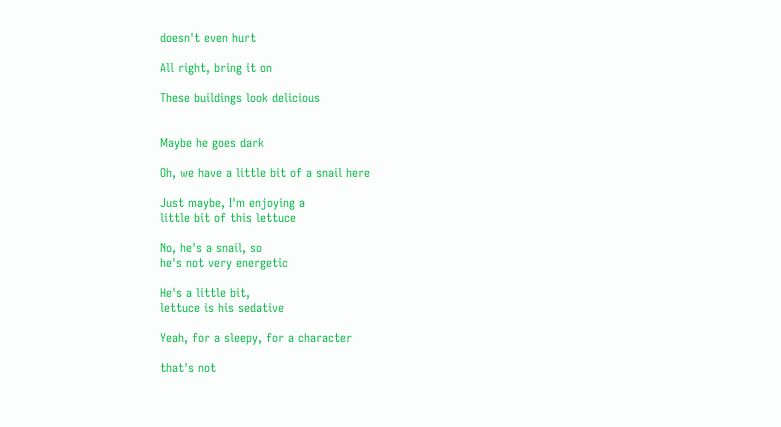doesn't even hurt

All right, bring it on

These buildings look delicious


Maybe he goes dark

Oh, we have a little bit of a snail here

Just maybe, I'm enjoying a
little bit of this lettuce

No, he's a snail, so
he's not very energetic

He's a little bit,
lettuce is his sedative

Yeah, for a sleepy, for a character

that's not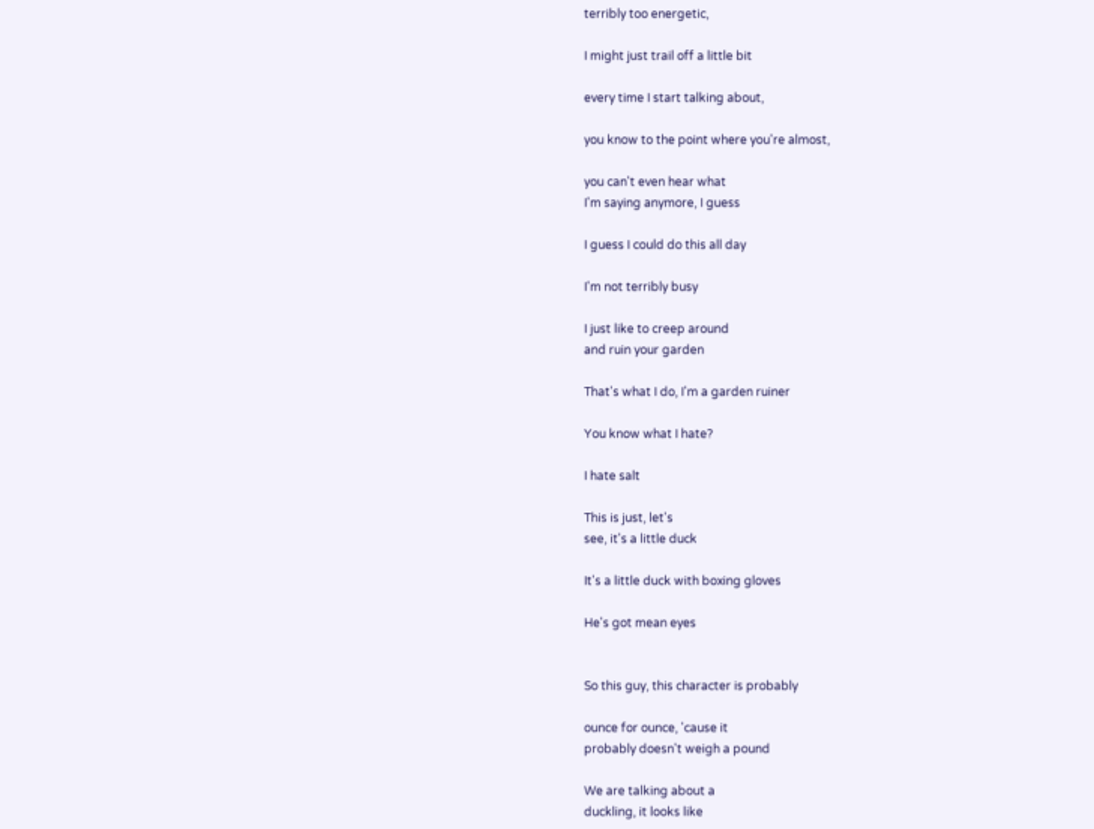terribly too energetic,

I might just trail off a little bit

every time I start talking about,

you know to the point where you're almost,

you can't even hear what
I'm saying anymore, I guess

I guess I could do this all day

I'm not terribly busy

I just like to creep around
and ruin your garden

That's what I do, I'm a garden ruiner

You know what I hate?

I hate salt

This is just, let's
see, it's a little duck

It's a little duck with boxing gloves

He's got mean eyes


So this guy, this character is probably

ounce for ounce, 'cause it
probably doesn't weigh a pound

We are talking about a
duckling, it looks like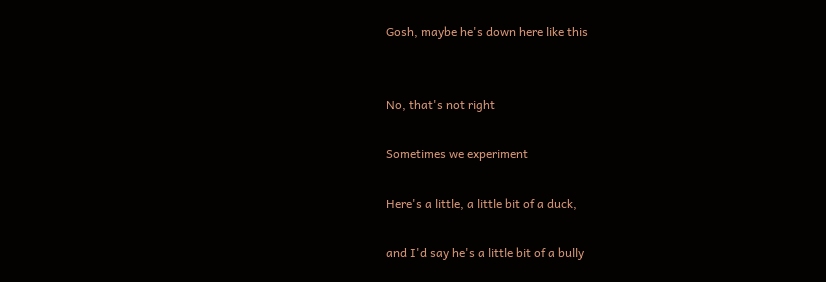Gosh, maybe he's down here like this


No, that's not right

Sometimes we experiment

Here's a little, a little bit of a duck,

and I'd say he's a little bit of a bully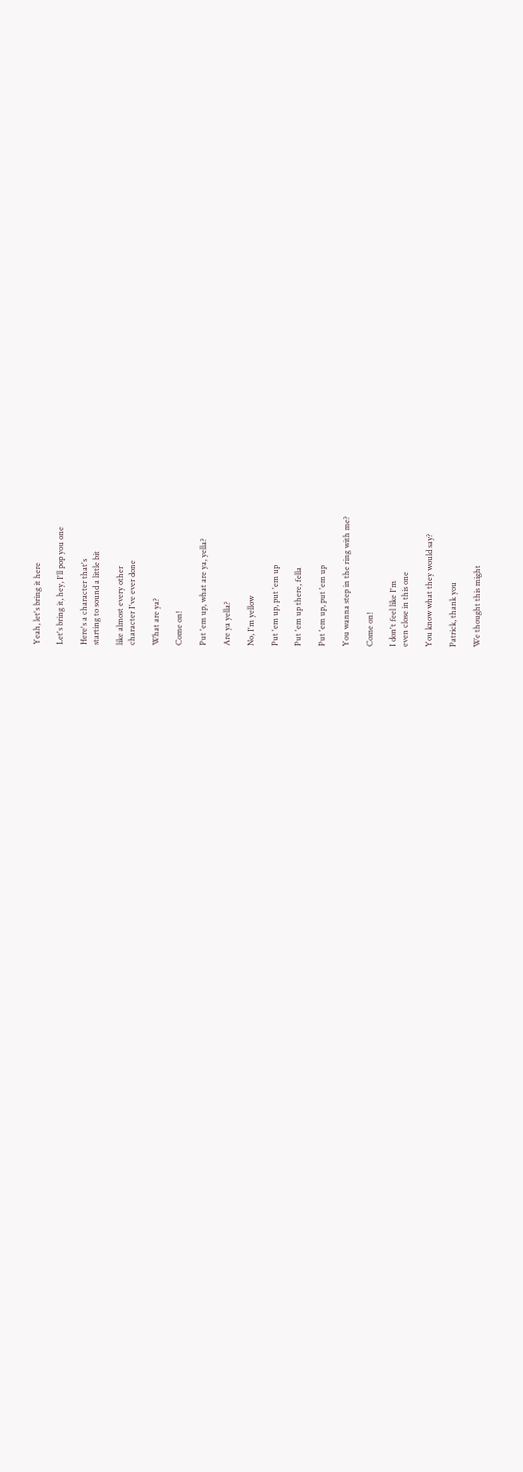Yeah, let's bring it here

Let's bring it, hey, I'll pop you one

Here's a character that's
starting to sound a little bit

like almost every other
character I've ever done

What are ya?

Come on!

Put 'em up, what are ya, yella?

Are ya yella?

No, I'm yellow

Put 'em up, put 'em up

Put 'em up there, fella

Put 'em up, put 'em up

You wanna step in the ring with me?

Come on!

I don't feel like I'm
even close in this one

You know what they would say?

Patrick, thank you

We thought this might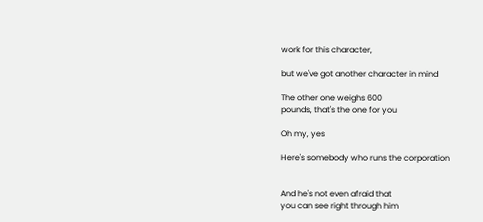work for this character,

but we've got another character in mind

The other one weighs 600
pounds, that's the one for you

Oh my, yes

Here's somebody who runs the corporation


And he's not even afraid that
you can see right through him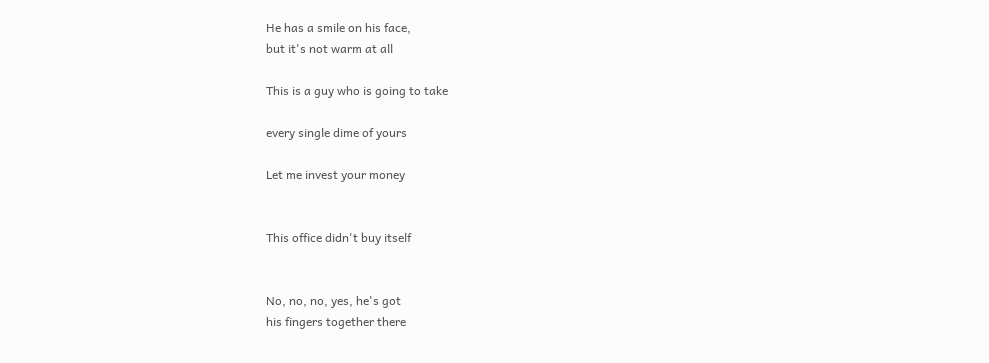He has a smile on his face,
but it's not warm at all

This is a guy who is going to take

every single dime of yours

Let me invest your money


This office didn't buy itself


No, no, no, yes, he's got
his fingers together there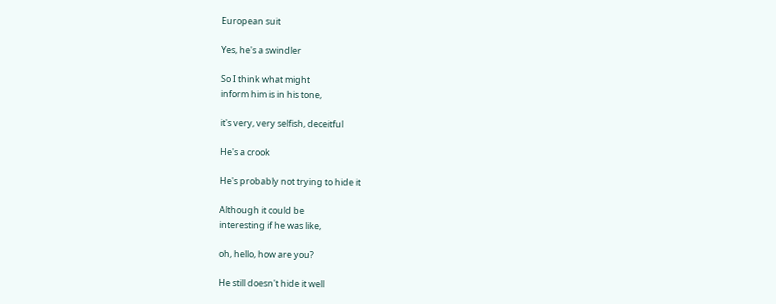European suit

Yes, he's a swindler

So I think what might
inform him is in his tone,

it's very, very selfish, deceitful

He's a crook

He's probably not trying to hide it

Although it could be
interesting if he was like,

oh, hello, how are you?

He still doesn't hide it well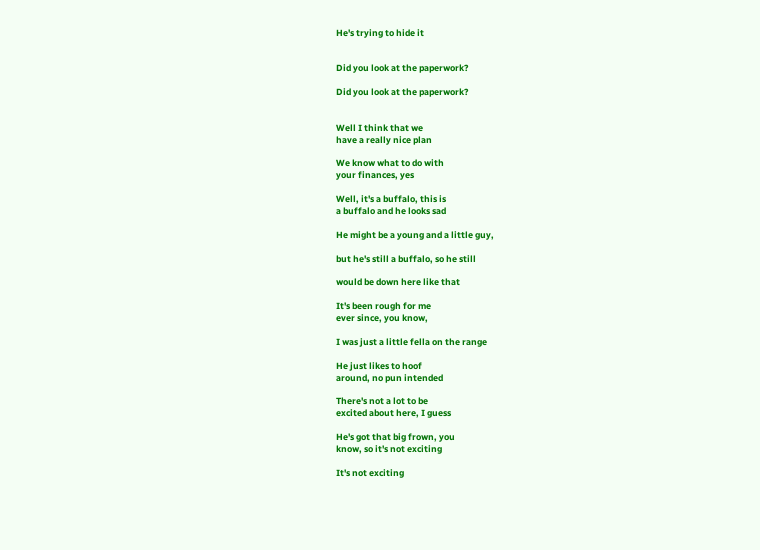He's trying to hide it


Did you look at the paperwork?

Did you look at the paperwork?


Well I think that we
have a really nice plan

We know what to do with
your finances, yes

Well, it's a buffalo, this is
a buffalo and he looks sad

He might be a young and a little guy,

but he's still a buffalo, so he still

would be down here like that

It's been rough for me
ever since, you know,

I was just a little fella on the range

He just likes to hoof
around, no pun intended

There's not a lot to be
excited about here, I guess

He's got that big frown, you
know, so it's not exciting

It's not exciting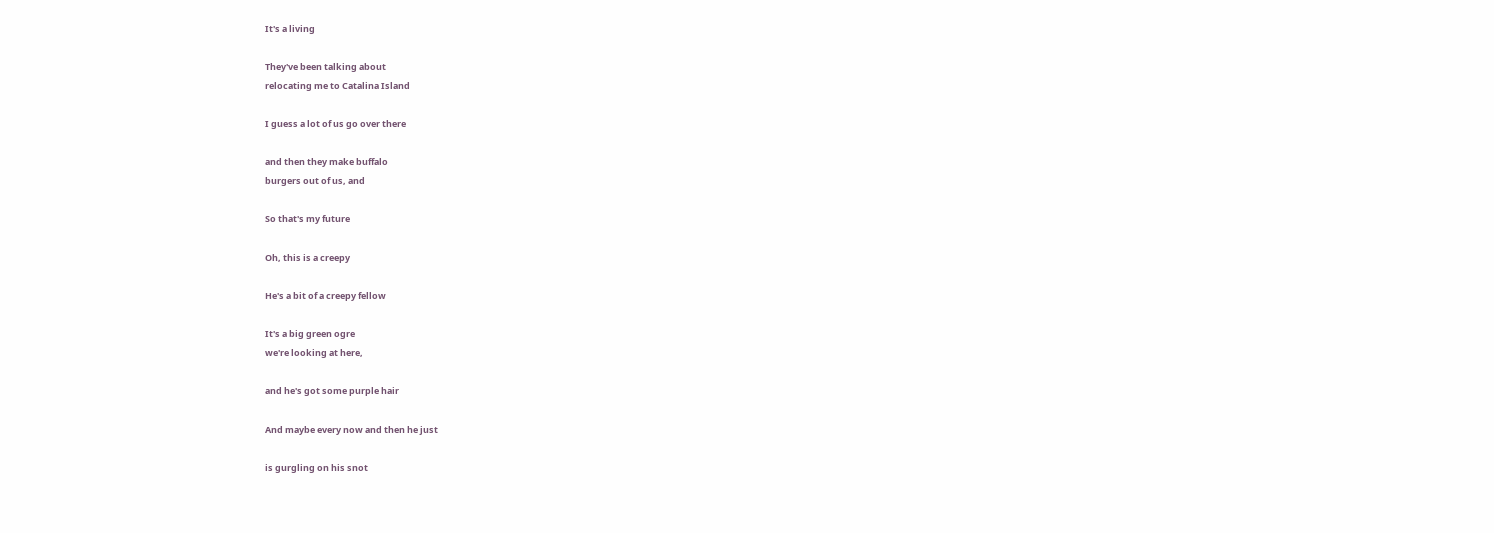It's a living

They've been talking about
relocating me to Catalina Island

I guess a lot of us go over there

and then they make buffalo
burgers out of us, and

So that's my future

Oh, this is a creepy

He's a bit of a creepy fellow

It's a big green ogre
we're looking at here,

and he's got some purple hair

And maybe every now and then he just

is gurgling on his snot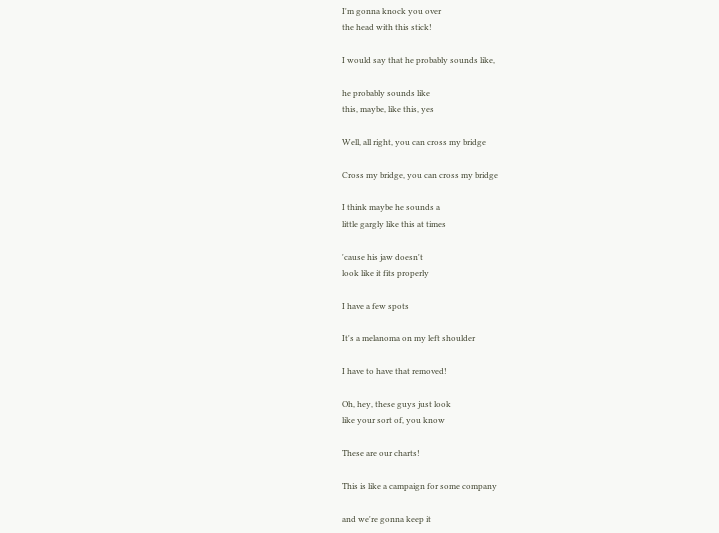I'm gonna knock you over
the head with this stick!

I would say that he probably sounds like,

he probably sounds like
this, maybe, like this, yes

Well, all right, you can cross my bridge

Cross my bridge, you can cross my bridge

I think maybe he sounds a
little gargly like this at times

'cause his jaw doesn't
look like it fits properly

I have a few spots

It's a melanoma on my left shoulder

I have to have that removed!

Oh, hey, these guys just look
like your sort of, you know

These are our charts!

This is like a campaign for some company

and we're gonna keep it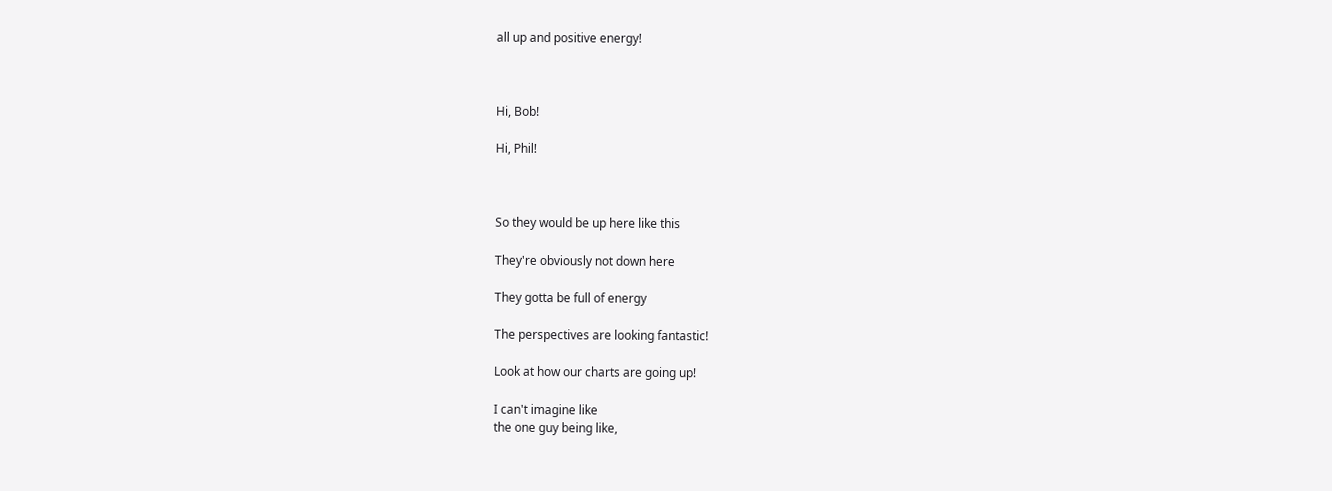all up and positive energy!



Hi, Bob!

Hi, Phil!



So they would be up here like this

They're obviously not down here

They gotta be full of energy

The perspectives are looking fantastic!

Look at how our charts are going up!

I can't imagine like
the one guy being like,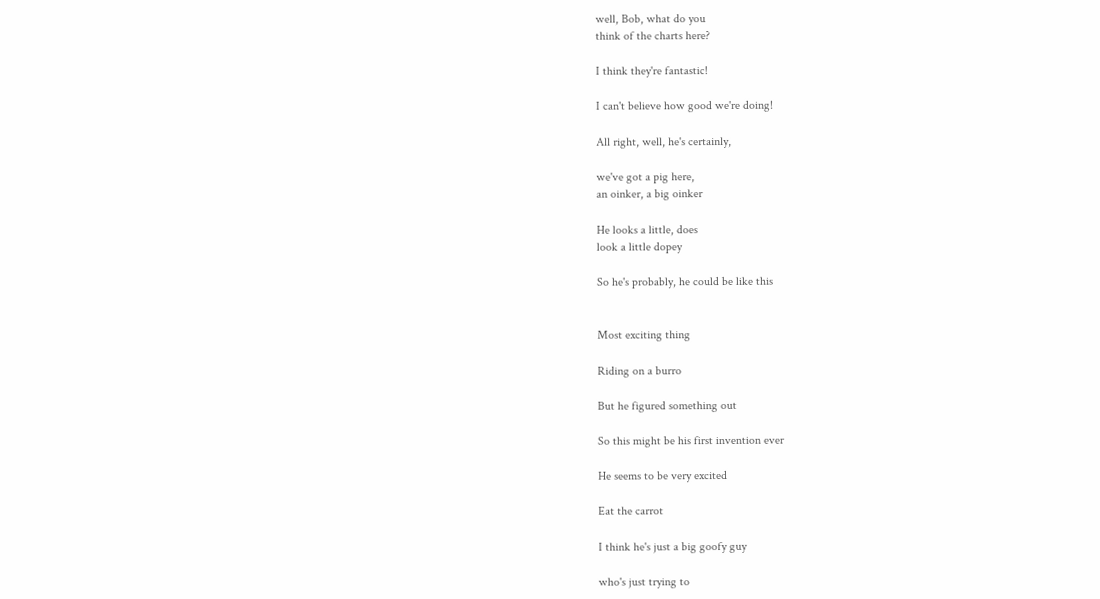well, Bob, what do you
think of the charts here?

I think they're fantastic!

I can't believe how good we're doing!

All right, well, he's certainly,

we've got a pig here,
an oinker, a big oinker

He looks a little, does
look a little dopey

So he's probably, he could be like this


Most exciting thing

Riding on a burro

But he figured something out

So this might be his first invention ever

He seems to be very excited

Eat the carrot

I think he's just a big goofy guy

who's just trying to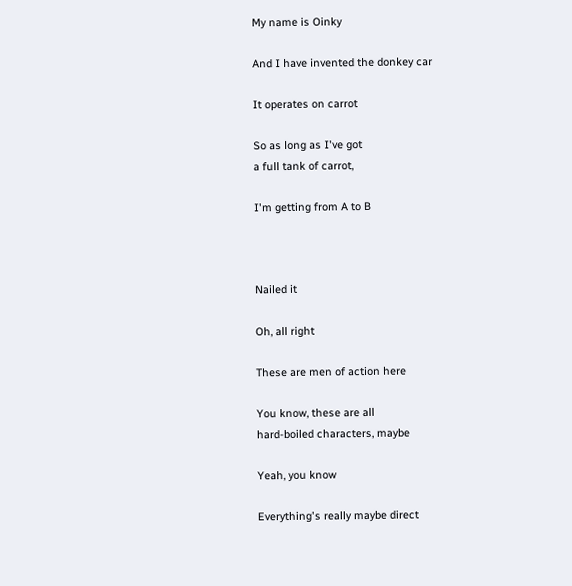My name is Oinky

And I have invented the donkey car

It operates on carrot

So as long as I've got
a full tank of carrot,

I'm getting from A to B



Nailed it

Oh, all right

These are men of action here

You know, these are all
hard-boiled characters, maybe

Yeah, you know

Everything's really maybe direct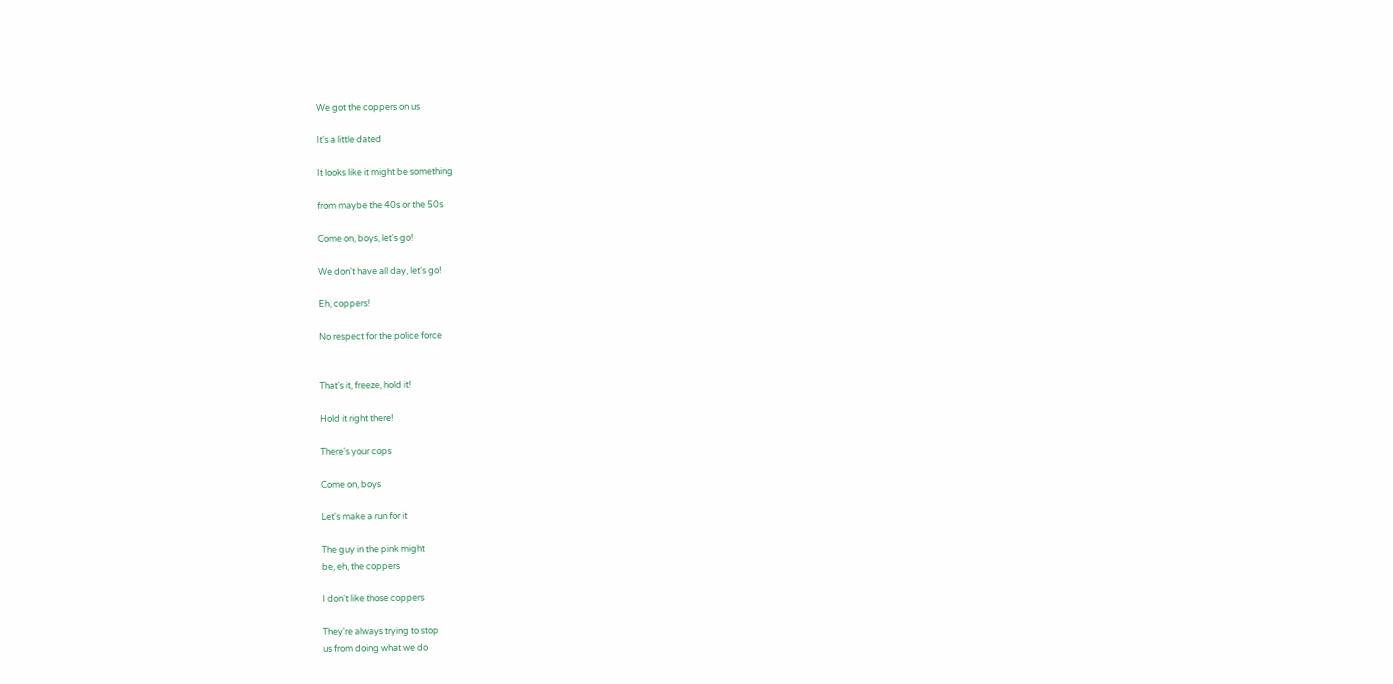We got the coppers on us

It's a little dated

It looks like it might be something

from maybe the 40s or the 50s

Come on, boys, let's go!

We don't have all day, let's go!

Eh, coppers!

No respect for the police force


That's it, freeze, hold it!

Hold it right there!

There's your cops

Come on, boys

Let's make a run for it

The guy in the pink might
be, eh, the coppers

I don't like those coppers

They're always trying to stop
us from doing what we do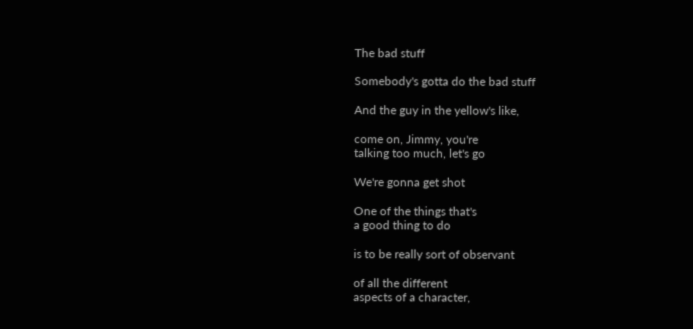The bad stuff

Somebody's gotta do the bad stuff

And the guy in the yellow's like,

come on, Jimmy, you're
talking too much, let's go

We're gonna get shot

One of the things that's
a good thing to do

is to be really sort of observant

of all the different
aspects of a character,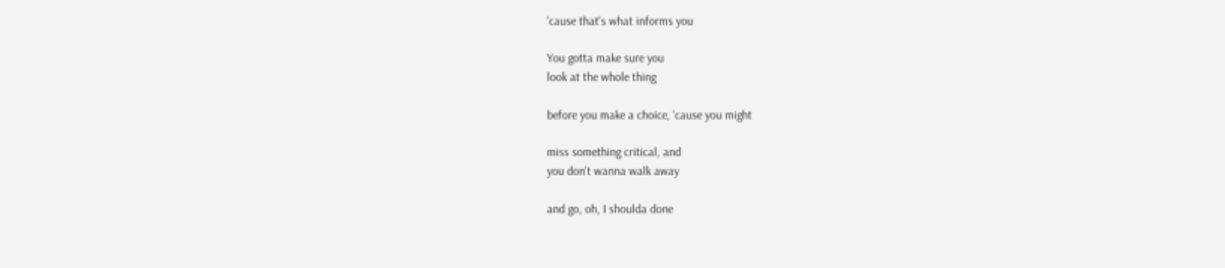'cause that's what informs you

You gotta make sure you
look at the whole thing

before you make a choice, 'cause you might

miss something critical, and
you don't wanna walk away

and go, oh, I shoulda done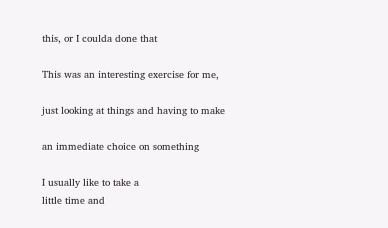this, or I coulda done that

This was an interesting exercise for me,

just looking at things and having to make

an immediate choice on something

I usually like to take a
little time and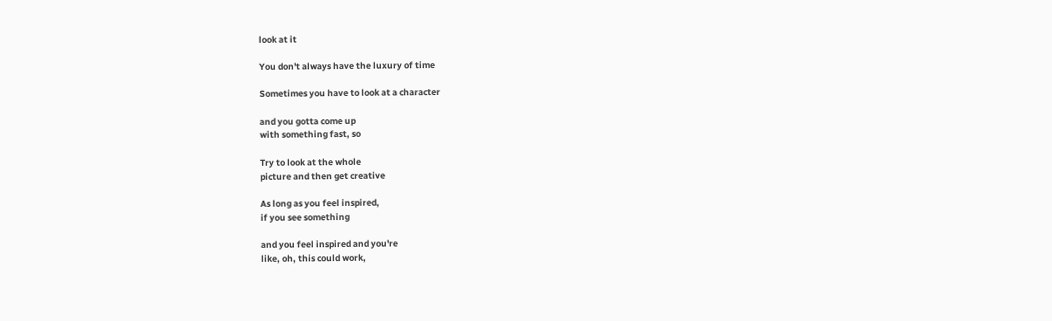look at it

You don't always have the luxury of time

Sometimes you have to look at a character

and you gotta come up
with something fast, so

Try to look at the whole
picture and then get creative

As long as you feel inspired,
if you see something

and you feel inspired and you're
like, oh, this could work,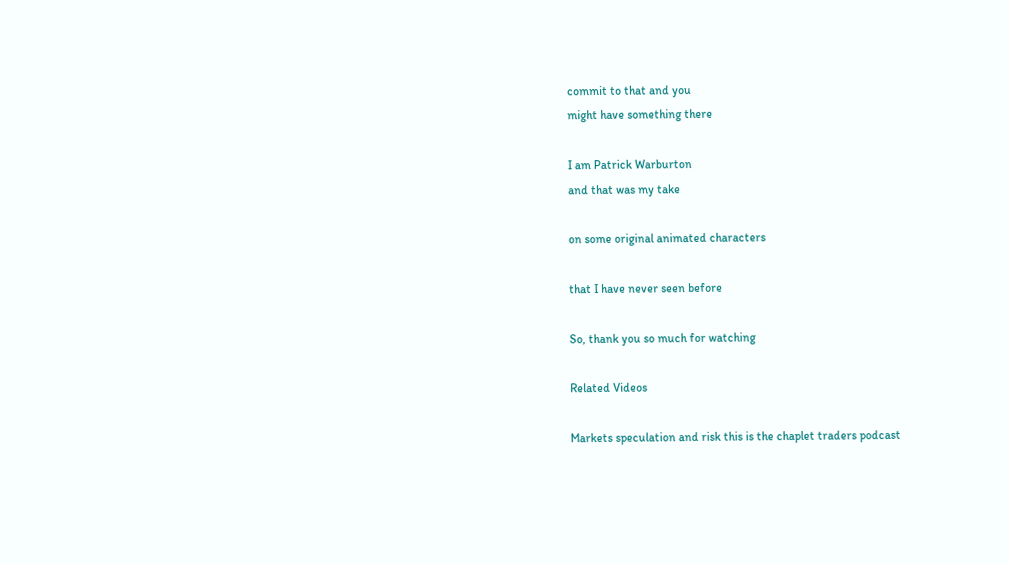commit to that and you
might have something there

I am Patrick Warburton
and that was my take

on some original animated characters

that I have never seen before

So, thank you so much for watching

Related Videos

Markets speculation and risk this is the chaplet traders podcast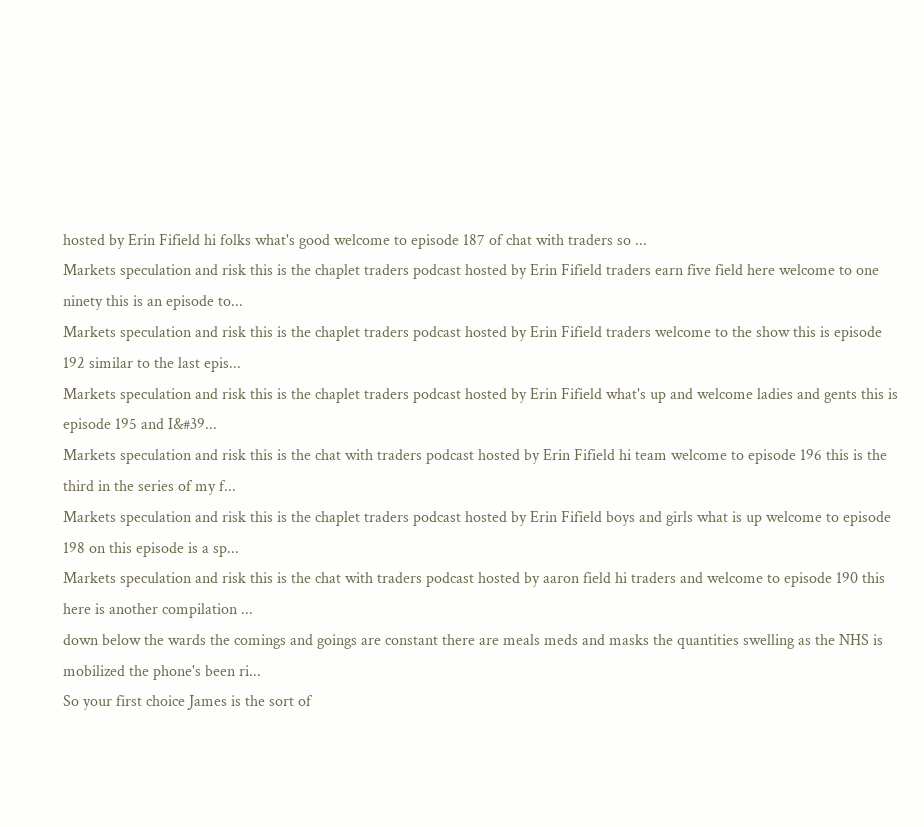hosted by Erin Fifield hi folks what's good welcome to episode 187 of chat with traders so ...
Markets speculation and risk this is the chaplet traders podcast hosted by Erin Fifield traders earn five field here welcome to one ninety this is an episode to...
Markets speculation and risk this is the chaplet traders podcast hosted by Erin Fifield traders welcome to the show this is episode 192 similar to the last epis...
Markets speculation and risk this is the chaplet traders podcast hosted by Erin Fifield what's up and welcome ladies and gents this is episode 195 and I&#39...
Markets speculation and risk this is the chat with traders podcast hosted by Erin Fifield hi team welcome to episode 196 this is the third in the series of my f...
Markets speculation and risk this is the chaplet traders podcast hosted by Erin Fifield boys and girls what is up welcome to episode 198 on this episode is a sp...
Markets speculation and risk this is the chat with traders podcast hosted by aaron field hi traders and welcome to episode 190 this here is another compilation ...
down below the wards the comings and goings are constant there are meals meds and masks the quantities swelling as the NHS is mobilized the phone's been ri...
So your first choice James is the sort of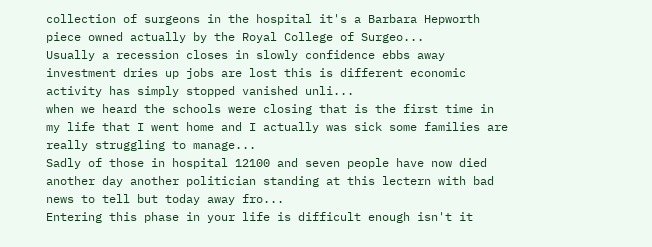collection of surgeons in the hospital it's a Barbara Hepworth piece owned actually by the Royal College of Surgeo...
Usually a recession closes in slowly confidence ebbs away investment dries up jobs are lost this is different economic activity has simply stopped vanished unli...
when we heard the schools were closing that is the first time in my life that I went home and I actually was sick some families are really struggling to manage...
Sadly of those in hospital 12100 and seven people have now died another day another politician standing at this lectern with bad news to tell but today away fro...
Entering this phase in your life is difficult enough isn't it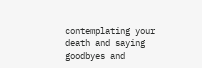contemplating your death and saying goodbyes and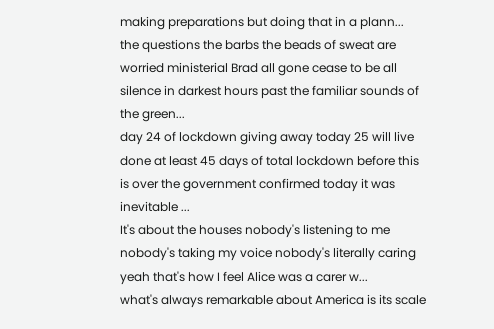making preparations but doing that in a plann...
the questions the barbs the beads of sweat are worried ministerial Brad all gone cease to be all silence in darkest hours past the familiar sounds of the green...
day 24 of lockdown giving away today 25 will live done at least 45 days of total lockdown before this is over the government confirmed today it was inevitable ...
It's about the houses nobody's listening to me nobody's taking my voice nobody's literally caring yeah that's how I feel Alice was a carer w...
what's always remarkable about America is its scale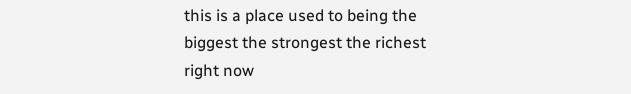this is a place used to being the biggest the strongest the richest right now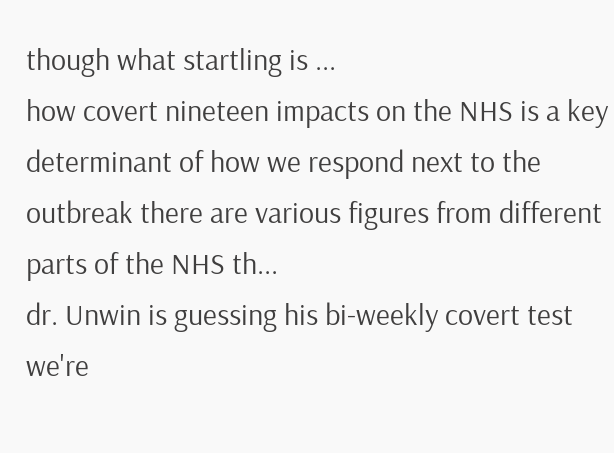though what startling is ...
how covert nineteen impacts on the NHS is a key determinant of how we respond next to the outbreak there are various figures from different parts of the NHS th...
dr. Unwin is guessing his bi-weekly covert test we're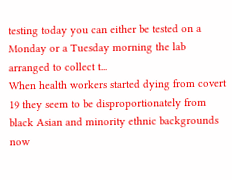testing today you can either be tested on a Monday or a Tuesday morning the lab arranged to collect t...
When health workers started dying from covert 19 they seem to be disproportionately from black Asian and minority ethnic backgrounds now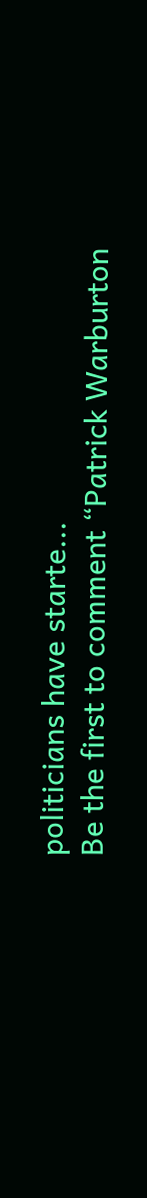politicians have starte...
Be the first to comment “Patrick Warburton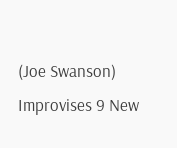(Joe Swanson) Improvises 9 New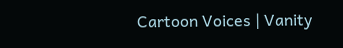Cartoon Voices | Vanity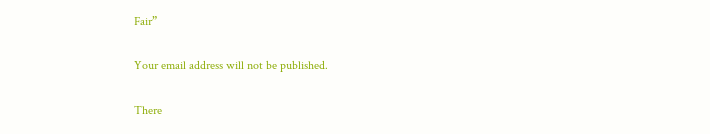Fair”

Your email address will not be published.

There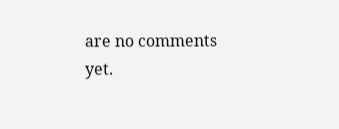are no comments yet.